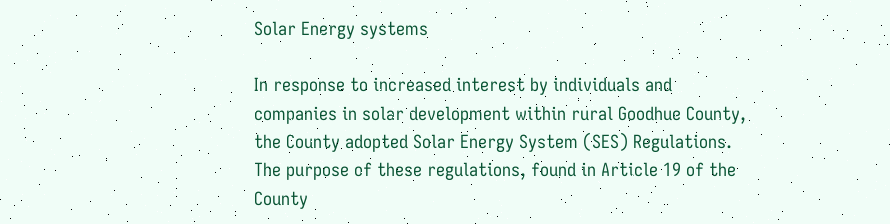Solar Energy systems

In response to increased interest by individuals and companies in solar development within rural Goodhue County, the County adopted Solar Energy System (SES) Regulations. The purpose of these regulations, found in Article 19 of the County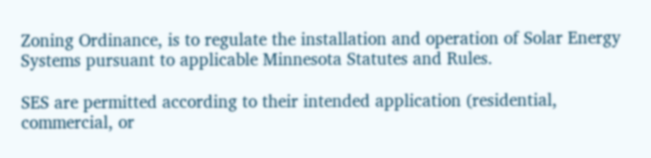Zoning Ordinance, is to regulate the installation and operation of Solar Energy Systems pursuant to applicable Minnesota Statutes and Rules.

SES are permitted according to their intended application (residential, commercial, or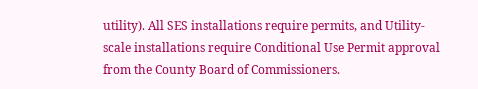utility). All SES installations require permits, and Utility-scale installations require Conditional Use Permit approval from the County Board of Commissioners.